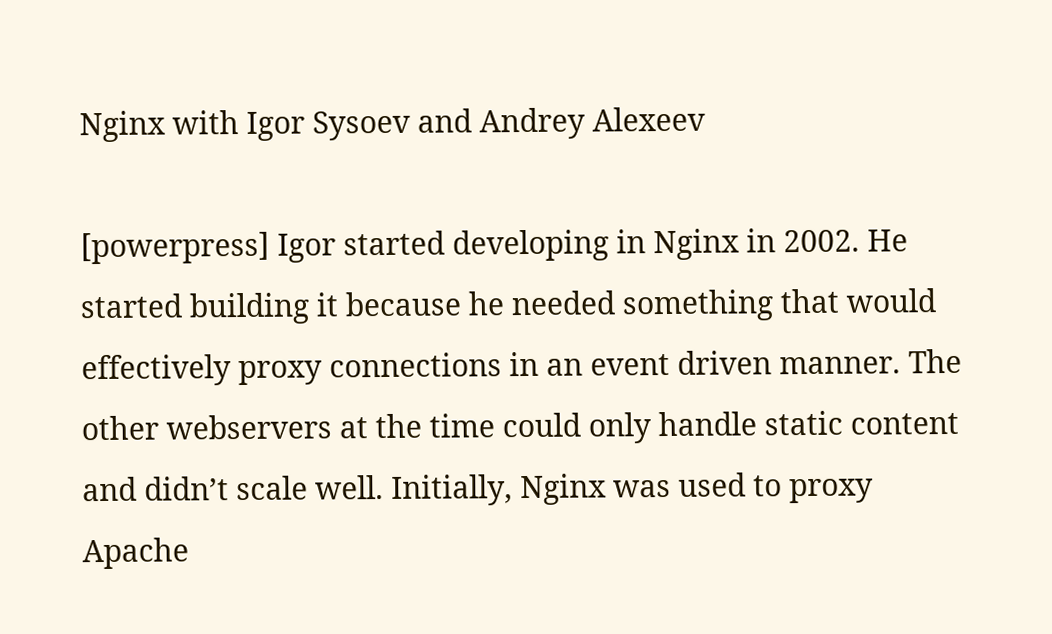Nginx with Igor Sysoev and Andrey Alexeev

[powerpress] Igor started developing in Nginx in 2002. He started building it because he needed something that would effectively proxy connections in an event driven manner. The other webservers at the time could only handle static content and didn’t scale well. Initially, Nginx was used to proxy Apache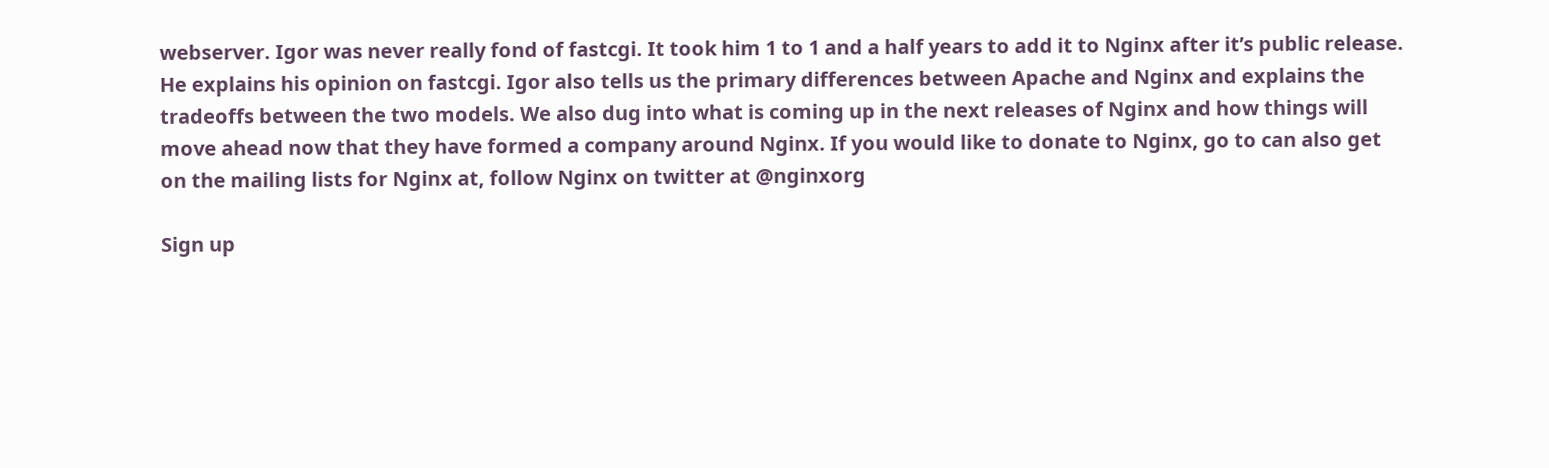webserver. Igor was never really fond of fastcgi. It took him 1 to 1 and a half years to add it to Nginx after it’s public release. He explains his opinion on fastcgi. Igor also tells us the primary differences between Apache and Nginx and explains the tradeoffs between the two models. We also dug into what is coming up in the next releases of Nginx and how things will move ahead now that they have formed a company around Nginx. If you would like to donate to Nginx, go to can also get on the mailing lists for Nginx at, follow Nginx on twitter at @nginxorg

Sign up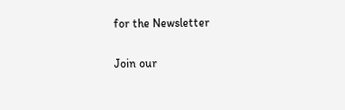for the Newsletter

Join our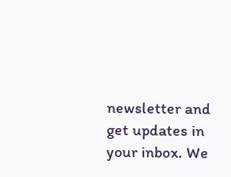newsletter and get updates in your inbox. We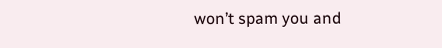won’t spam you and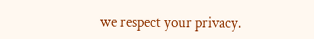we respect your privacy.